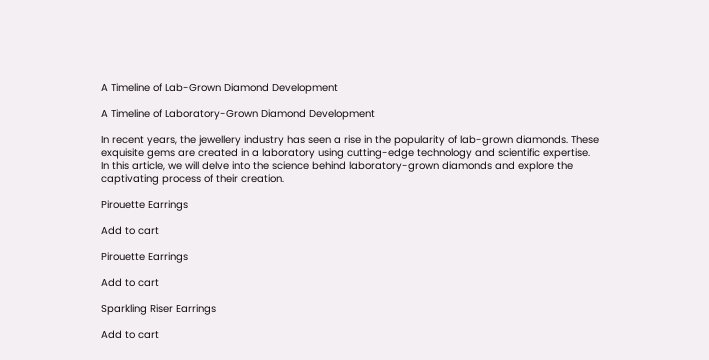A Timeline of Lab-Grown Diamond Development

A Timeline of Laboratory-Grown Diamond Development

In recent years, the jewellery industry has seen a rise in the popularity of lab-grown diamonds. These exquisite gems are created in a laboratory using cutting-edge technology and scientific expertise. In this article, we will delve into the science behind laboratory-grown diamonds and explore the captivating process of their creation.

Pirouette Earrings

Add to cart

Pirouette Earrings

Add to cart

Sparkling Riser Earrings

Add to cart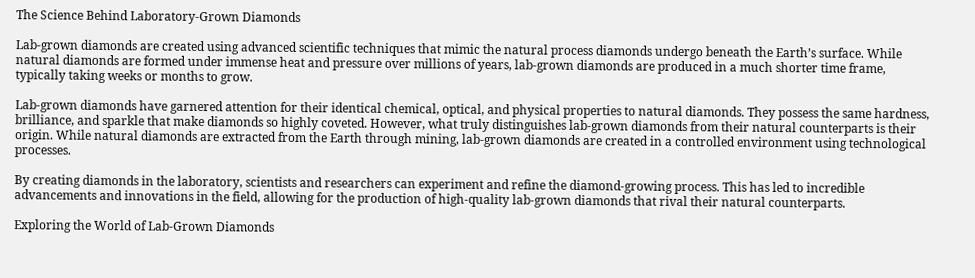The Science Behind Laboratory-Grown Diamonds

Lab-grown diamonds are created using advanced scientific techniques that mimic the natural process diamonds undergo beneath the Earth’s surface. While natural diamonds are formed under immense heat and pressure over millions of years, lab-grown diamonds are produced in a much shorter time frame, typically taking weeks or months to grow.

Lab-grown diamonds have garnered attention for their identical chemical, optical, and physical properties to natural diamonds. They possess the same hardness, brilliance, and sparkle that make diamonds so highly coveted. However, what truly distinguishes lab-grown diamonds from their natural counterparts is their origin. While natural diamonds are extracted from the Earth through mining, lab-grown diamonds are created in a controlled environment using technological processes.

By creating diamonds in the laboratory, scientists and researchers can experiment and refine the diamond-growing process. This has led to incredible advancements and innovations in the field, allowing for the production of high-quality lab-grown diamonds that rival their natural counterparts.

Exploring the World of Lab-Grown Diamonds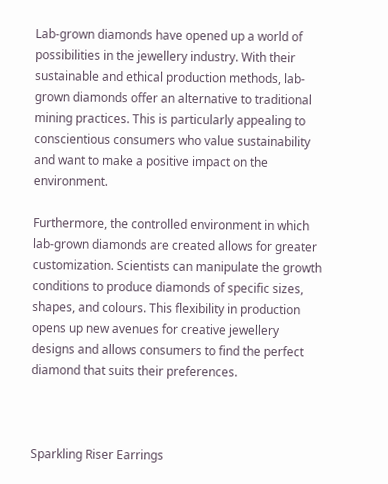Lab-grown diamonds have opened up a world of possibilities in the jewellery industry. With their sustainable and ethical production methods, lab-grown diamonds offer an alternative to traditional mining practices. This is particularly appealing to conscientious consumers who value sustainability and want to make a positive impact on the environment.

Furthermore, the controlled environment in which lab-grown diamonds are created allows for greater customization. Scientists can manipulate the growth conditions to produce diamonds of specific sizes, shapes, and colours. This flexibility in production opens up new avenues for creative jewellery designs and allows consumers to find the perfect diamond that suits their preferences.



Sparkling Riser Earrings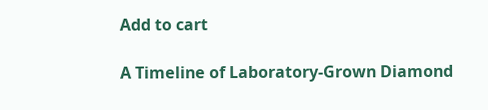Add to cart

A Timeline of Laboratory-Grown Diamond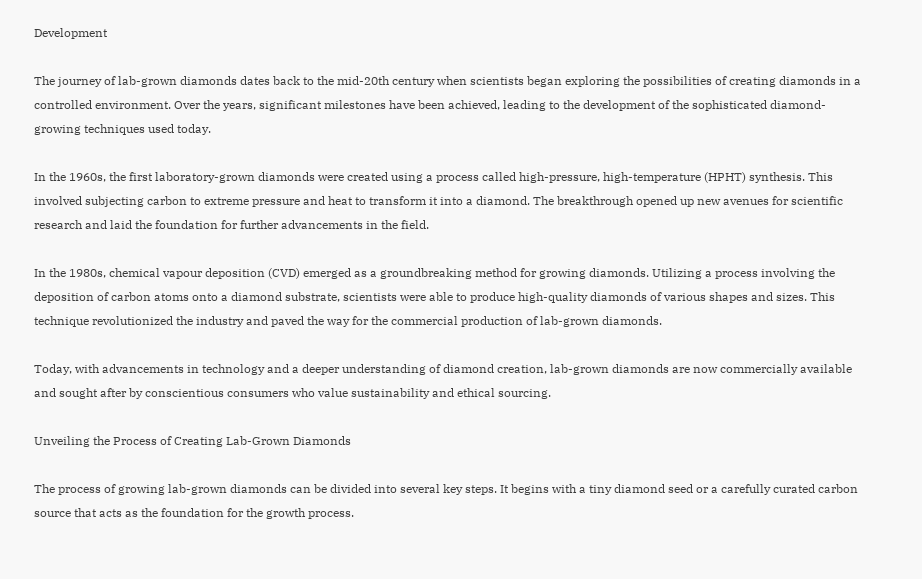Development

The journey of lab-grown diamonds dates back to the mid-20th century when scientists began exploring the possibilities of creating diamonds in a controlled environment. Over the years, significant milestones have been achieved, leading to the development of the sophisticated diamond-growing techniques used today.

In the 1960s, the first laboratory-grown diamonds were created using a process called high-pressure, high-temperature (HPHT) synthesis. This involved subjecting carbon to extreme pressure and heat to transform it into a diamond. The breakthrough opened up new avenues for scientific research and laid the foundation for further advancements in the field.

In the 1980s, chemical vapour deposition (CVD) emerged as a groundbreaking method for growing diamonds. Utilizing a process involving the deposition of carbon atoms onto a diamond substrate, scientists were able to produce high-quality diamonds of various shapes and sizes. This technique revolutionized the industry and paved the way for the commercial production of lab-grown diamonds.

Today, with advancements in technology and a deeper understanding of diamond creation, lab-grown diamonds are now commercially available and sought after by conscientious consumers who value sustainability and ethical sourcing.

Unveiling the Process of Creating Lab-Grown Diamonds

The process of growing lab-grown diamonds can be divided into several key steps. It begins with a tiny diamond seed or a carefully curated carbon source that acts as the foundation for the growth process.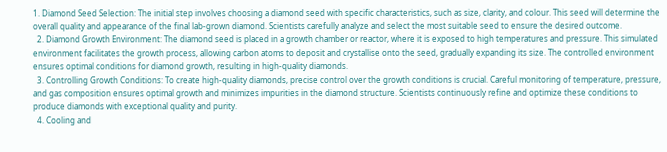1. Diamond Seed Selection: The initial step involves choosing a diamond seed with specific characteristics, such as size, clarity, and colour. This seed will determine the overall quality and appearance of the final lab-grown diamond. Scientists carefully analyze and select the most suitable seed to ensure the desired outcome.
  2. Diamond Growth Environment: The diamond seed is placed in a growth chamber or reactor, where it is exposed to high temperatures and pressure. This simulated environment facilitates the growth process, allowing carbon atoms to deposit and crystallise onto the seed, gradually expanding its size. The controlled environment ensures optimal conditions for diamond growth, resulting in high-quality diamonds.
  3. Controlling Growth Conditions: To create high-quality diamonds, precise control over the growth conditions is crucial. Careful monitoring of temperature, pressure, and gas composition ensures optimal growth and minimizes impurities in the diamond structure. Scientists continuously refine and optimize these conditions to produce diamonds with exceptional quality and purity.
  4. Cooling and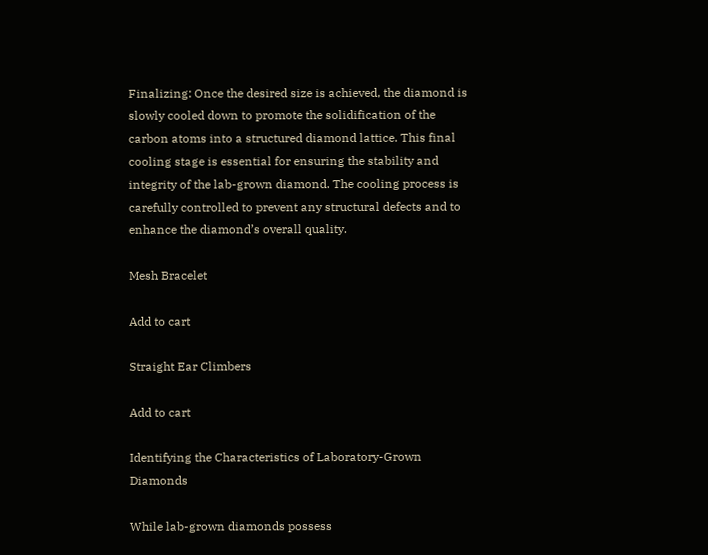Finalizing: Once the desired size is achieved, the diamond is slowly cooled down to promote the solidification of the carbon atoms into a structured diamond lattice. This final cooling stage is essential for ensuring the stability and integrity of the lab-grown diamond. The cooling process is carefully controlled to prevent any structural defects and to enhance the diamond’s overall quality.

Mesh Bracelet

Add to cart

Straight Ear Climbers

Add to cart

Identifying the Characteristics of Laboratory-Grown Diamonds

While lab-grown diamonds possess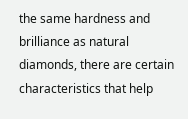the same hardness and brilliance as natural diamonds, there are certain characteristics that help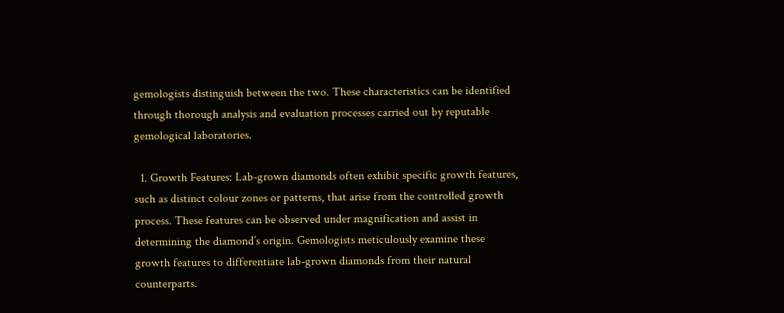gemologists distinguish between the two. These characteristics can be identified through thorough analysis and evaluation processes carried out by reputable gemological laboratories.

  1. Growth Features: Lab-grown diamonds often exhibit specific growth features, such as distinct colour zones or patterns, that arise from the controlled growth process. These features can be observed under magnification and assist in determining the diamond’s origin. Gemologists meticulously examine these growth features to differentiate lab-grown diamonds from their natural counterparts.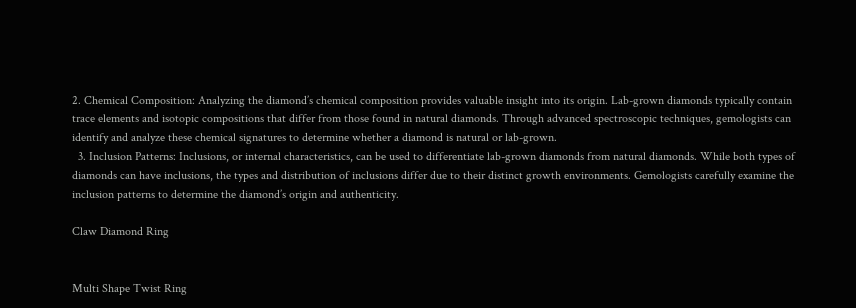2. Chemical Composition: Analyzing the diamond’s chemical composition provides valuable insight into its origin. Lab-grown diamonds typically contain trace elements and isotopic compositions that differ from those found in natural diamonds. Through advanced spectroscopic techniques, gemologists can identify and analyze these chemical signatures to determine whether a diamond is natural or lab-grown.
  3. Inclusion Patterns: Inclusions, or internal characteristics, can be used to differentiate lab-grown diamonds from natural diamonds. While both types of diamonds can have inclusions, the types and distribution of inclusions differ due to their distinct growth environments. Gemologists carefully examine the inclusion patterns to determine the diamond’s origin and authenticity.

Claw Diamond Ring


Multi Shape Twist Ring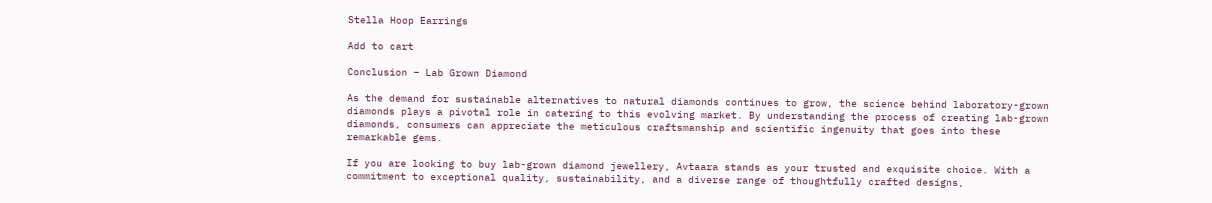Stella Hoop Earrings

Add to cart

Conclusion – Lab Grown Diamond

As the demand for sustainable alternatives to natural diamonds continues to grow, the science behind laboratory-grown diamonds plays a pivotal role in catering to this evolving market. By understanding the process of creating lab-grown diamonds, consumers can appreciate the meticulous craftsmanship and scientific ingenuity that goes into these remarkable gems.

If you are looking to buy lab-grown diamond jewellery, Avtaara stands as your trusted and exquisite choice. With a commitment to exceptional quality, sustainability, and a diverse range of thoughtfully crafted designs,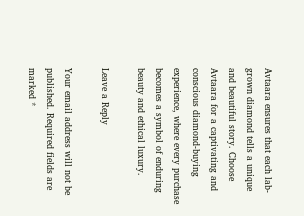Avtaara ensures that each lab-grown diamond tells a unique and beautiful story. Choose Avtaara for a captivating and conscious diamond-buying experience, where every purchase becomes a symbol of enduring beauty and ethical luxury.

Leave a Reply

Your email address will not be published. Required fields are marked *